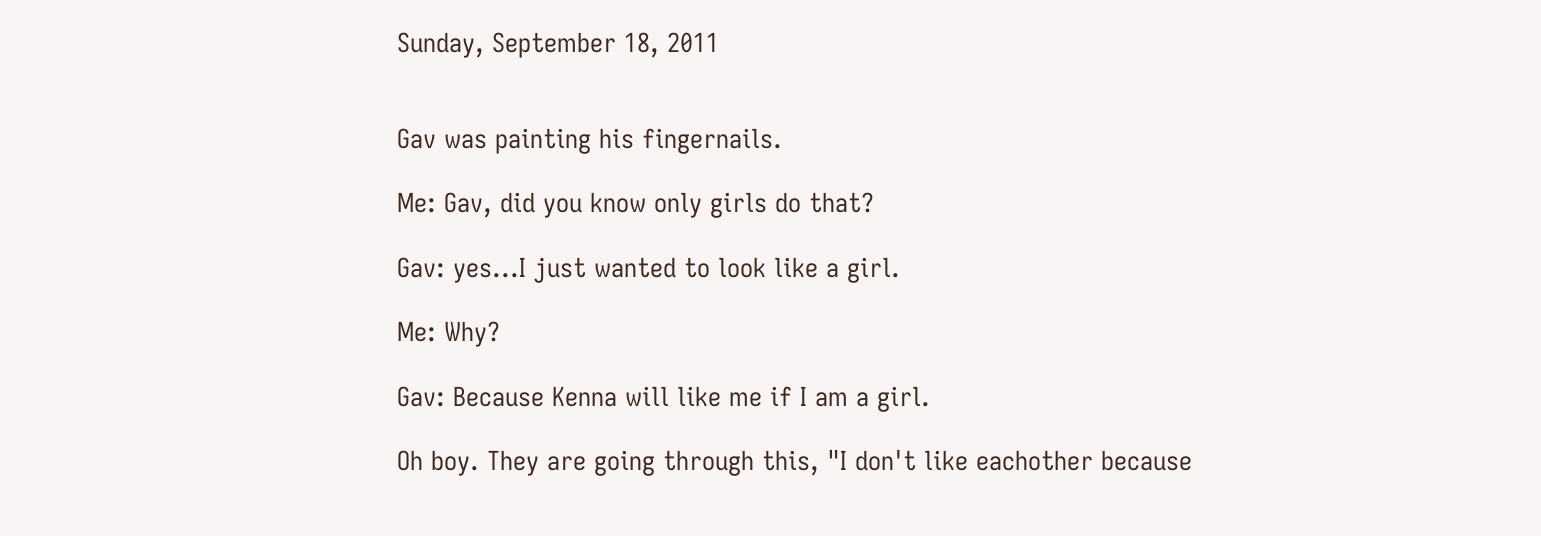Sunday, September 18, 2011


Gav was painting his fingernails.

Me: Gav, did you know only girls do that?

Gav: yes...I just wanted to look like a girl.

Me: Why?

Gav: Because Kenna will like me if I am a girl.

Oh boy. They are going through this, "I don't like eachother because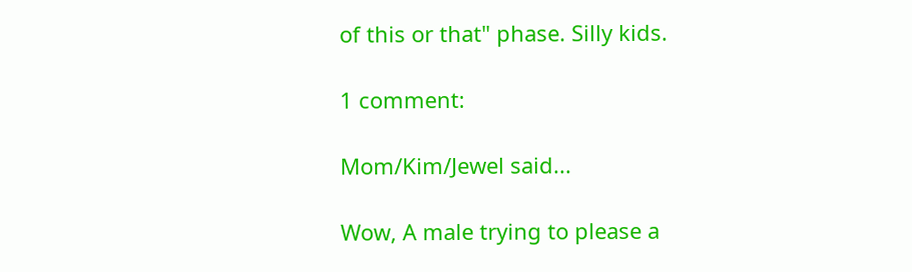of this or that" phase. Silly kids.

1 comment:

Mom/Kim/Jewel said...

Wow, A male trying to please a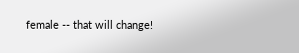female -- that will change!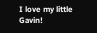I love my little Gavin!